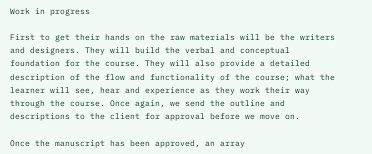Work in progress

First to get their hands on the raw materials will be the writers and designers. They will build the verbal and conceptual foundation for the course. They will also provide a detailed description of the flow and functionality of the course; what the learner will see, hear and experience as they work their way through the course. Once again, we send the outline and descriptions to the client for approval before we move on.

Once the manuscript has been approved, an array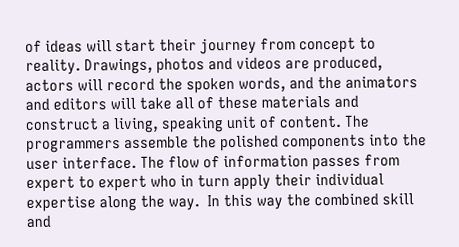of ideas will start their journey from concept to reality. Drawings, photos and videos are produced, actors will record the spoken words, and the animators and editors will take all of these materials and construct a living, speaking unit of content. The programmers assemble the polished components into the user interface. The flow of information passes from expert to expert who in turn apply their individual expertise along the way.  In this way the combined skill and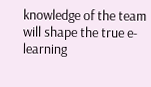knowledge of the team will shape the true e-learning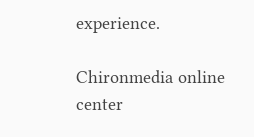experience.

Chironmedia online center